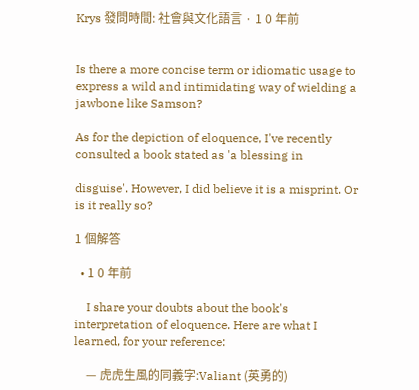Krys 發問時間: 社會與文化語言 · 1 0 年前


Is there a more concise term or idiomatic usage to express a wild and intimidating way of wielding a jawbone like Samson?

As for the depiction of eloquence, I've recently consulted a book stated as 'a blessing in

disguise'. However, I did believe it is a misprint. Or is it really so?

1 個解答

  • 1 0 年前

    I share your doubts about the book's interpretation of eloquence. Here are what I learned, for your reference:

    — 虎虎生風的同義字:Valiant (英勇的)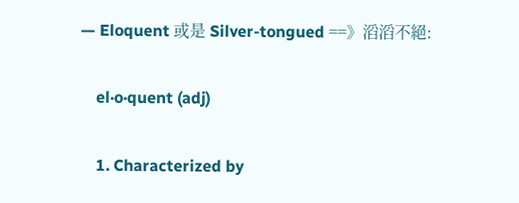— Eloquent 或是 Silver-tongued ==》滔滔不絕:

    el·o·quent (adj)

    1. Characterized by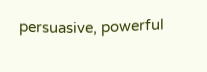persuasive, powerful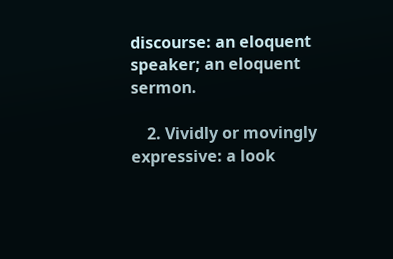discourse: an eloquent speaker; an eloquent sermon.

    2. Vividly or movingly expressive: a look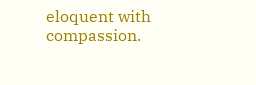eloquent with compassion.